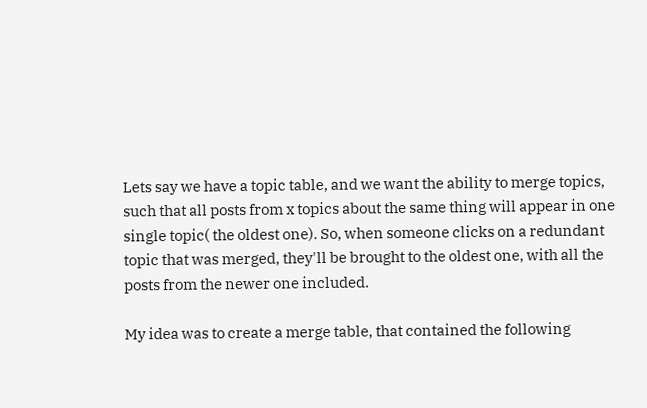Lets say we have a topic table, and we want the ability to merge topics, such that all posts from x topics about the same thing will appear in one single topic( the oldest one). So, when someone clicks on a redundant topic that was merged, they'll be brought to the oldest one, with all the posts from the newer one included.

My idea was to create a merge table, that contained the following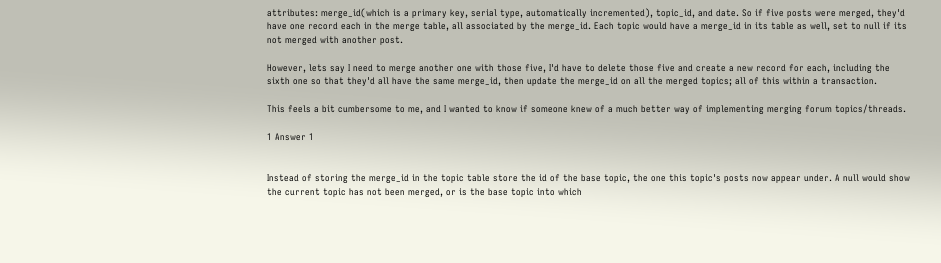attributes: merge_id(which is a primary key, serial type, automatically incremented), topic_id, and date. So if five posts were merged, they'd have one record each in the merge table, all associated by the merge_id. Each topic would have a merge_id in its table as well, set to null if its not merged with another post.

However, lets say I need to merge another one with those five, I'd have to delete those five and create a new record for each, including the sixth one so that they'd all have the same merge_id, then update the merge_id on all the merged topics; all of this within a transaction.

This feels a bit cumbersome to me, and I wanted to know if someone knew of a much better way of implementing merging forum topics/threads.

1 Answer 1


Instead of storing the merge_id in the topic table store the id of the base topic, the one this topic's posts now appear under. A null would show the current topic has not been merged, or is the base topic into which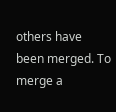others have been merged. To merge a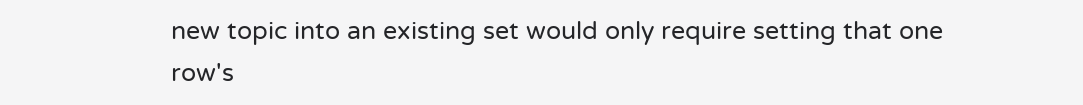new topic into an existing set would only require setting that one row's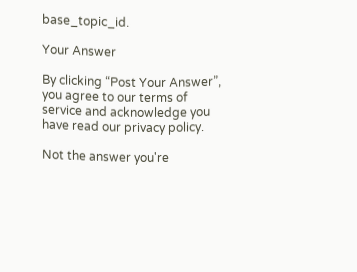base_topic_id.

Your Answer

By clicking “Post Your Answer”, you agree to our terms of service and acknowledge you have read our privacy policy.

Not the answer you're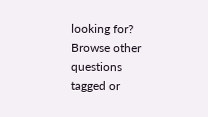looking for? Browse other questions tagged or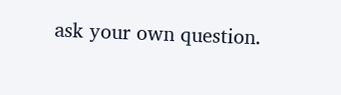ask your own question.